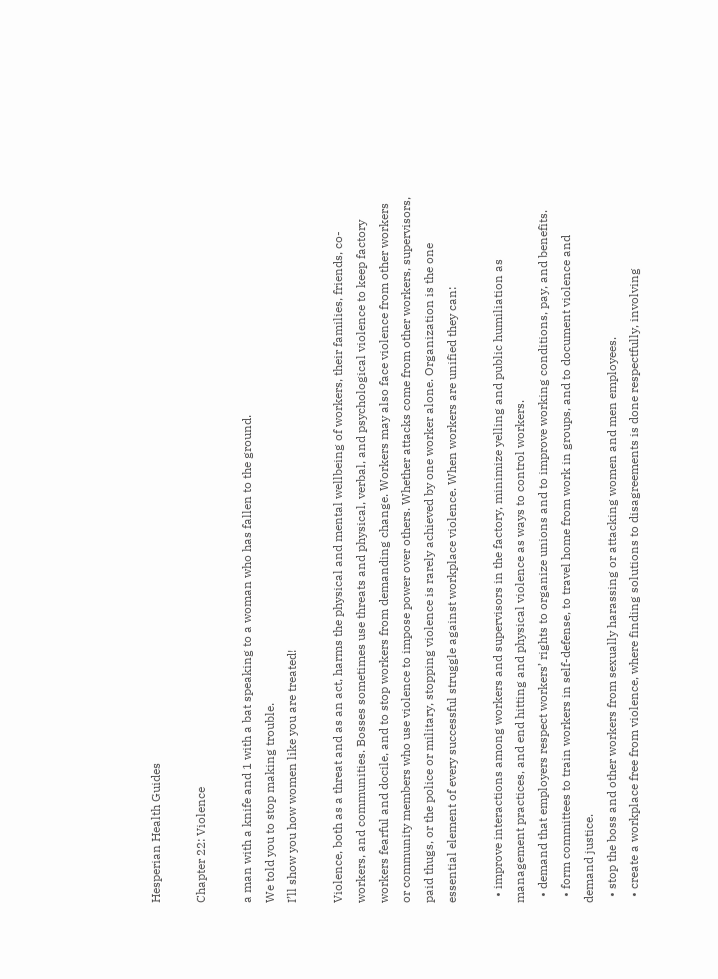Hesperian Health Guides

Chapter 22: Violence

a man with a knife and 1 with a bat speaking to a woman who has fallen to the ground.
We told you to stop making trouble.
I’ll show you how women like you are treated!

Violence, both as a threat and as an act, harms the physical and mental wellbeing of workers, their families, friends, co-workers, and communities. Bosses sometimes use threats and physical, verbal, and psychological violence to keep factory workers fearful and docile, and to stop workers from demanding change. Workers may also face violence from other workers or community members who use violence to impose power over others. Whether attacks come from other workers, supervisors, paid thugs, or the police or military, stopping violence is rarely achieved by one worker alone. Organization is the one essential element of every successful struggle against workplace violence. When workers are unified they can:

  • improve interactions among workers and supervisors in the factory, minimize yelling and public humiliation as management practices, and end hitting and physical violence as ways to control workers.
  • demand that employers respect workers’ rights to organize unions and to improve working conditions, pay, and benefits.
  • form committees to train workers in self-defense, to travel home from work in groups, and to document violence and demand justice.
  • stop the boss and other workers from sexually harassing or attacking women and men employees.
  • create a workplace free from violence, where finding solutions to disagreements is done respectfully, involving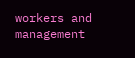workers and management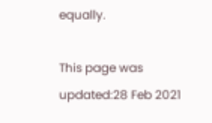equally.

This page was updated:28 Feb 2021